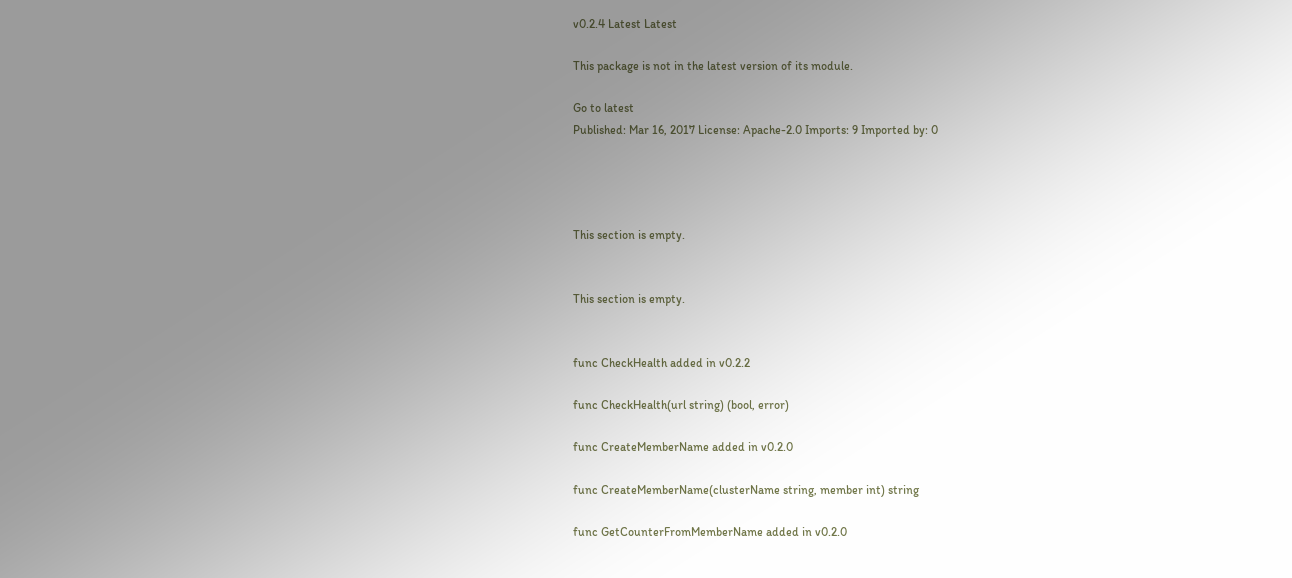v0.2.4 Latest Latest

This package is not in the latest version of its module.

Go to latest
Published: Mar 16, 2017 License: Apache-2.0 Imports: 9 Imported by: 0




This section is empty.


This section is empty.


func CheckHealth added in v0.2.2

func CheckHealth(url string) (bool, error)

func CreateMemberName added in v0.2.0

func CreateMemberName(clusterName string, member int) string

func GetCounterFromMemberName added in v0.2.0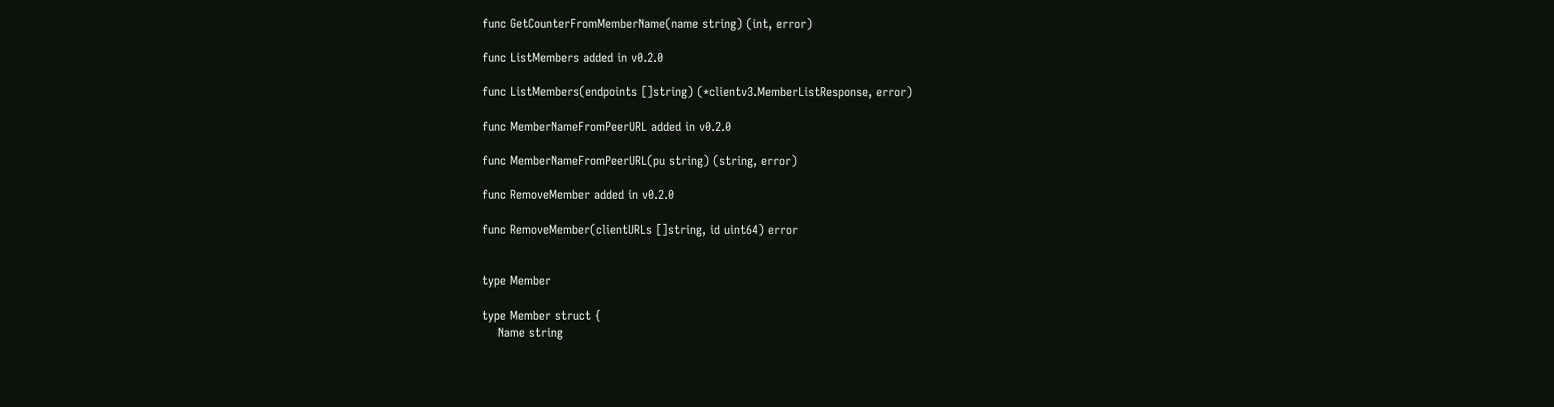func GetCounterFromMemberName(name string) (int, error)

func ListMembers added in v0.2.0

func ListMembers(endpoints []string) (*clientv3.MemberListResponse, error)

func MemberNameFromPeerURL added in v0.2.0

func MemberNameFromPeerURL(pu string) (string, error)

func RemoveMember added in v0.2.0

func RemoveMember(clientURLs []string, id uint64) error


type Member

type Member struct {
    Name string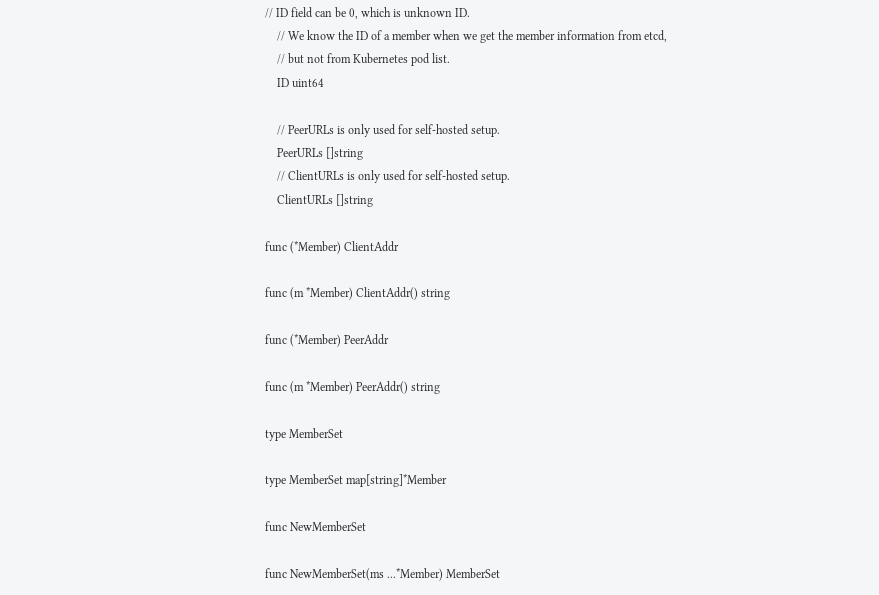// ID field can be 0, which is unknown ID.
    // We know the ID of a member when we get the member information from etcd,
    // but not from Kubernetes pod list.
    ID uint64

    // PeerURLs is only used for self-hosted setup.
    PeerURLs []string
    // ClientURLs is only used for self-hosted setup.
    ClientURLs []string

func (*Member) ClientAddr

func (m *Member) ClientAddr() string

func (*Member) PeerAddr

func (m *Member) PeerAddr() string

type MemberSet

type MemberSet map[string]*Member

func NewMemberSet

func NewMemberSet(ms ...*Member) MemberSet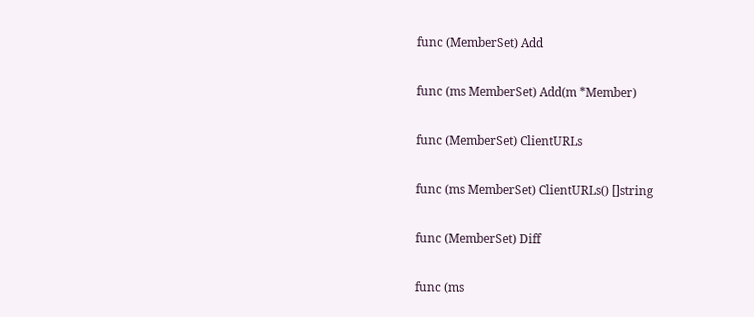func (MemberSet) Add

func (ms MemberSet) Add(m *Member)

func (MemberSet) ClientURLs

func (ms MemberSet) ClientURLs() []string

func (MemberSet) Diff

func (ms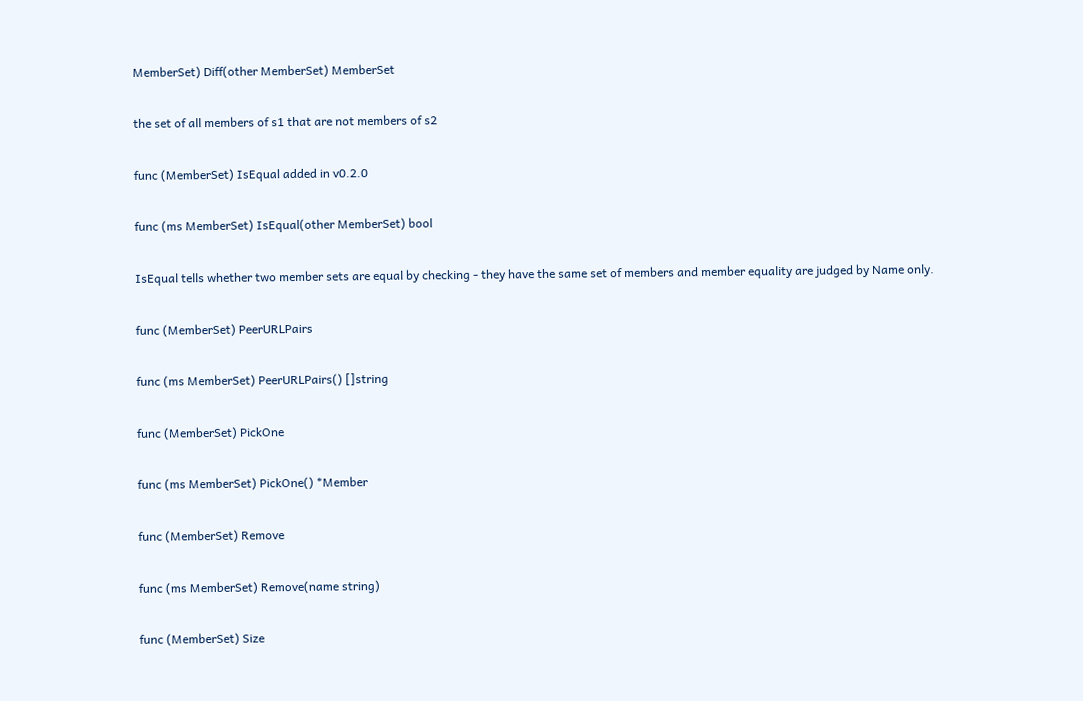MemberSet) Diff(other MemberSet) MemberSet

the set of all members of s1 that are not members of s2

func (MemberSet) IsEqual added in v0.2.0

func (ms MemberSet) IsEqual(other MemberSet) bool

IsEqual tells whether two member sets are equal by checking - they have the same set of members and member equality are judged by Name only.

func (MemberSet) PeerURLPairs

func (ms MemberSet) PeerURLPairs() []string

func (MemberSet) PickOne

func (ms MemberSet) PickOne() *Member

func (MemberSet) Remove

func (ms MemberSet) Remove(name string)

func (MemberSet) Size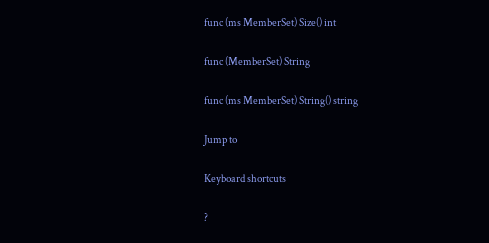func (ms MemberSet) Size() int

func (MemberSet) String

func (ms MemberSet) String() string

Jump to

Keyboard shortcuts

?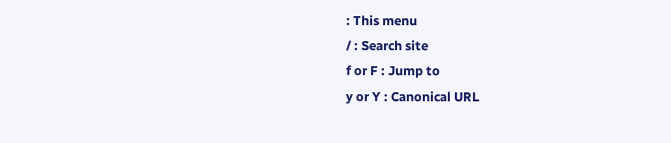: This menu
/ : Search site
f or F : Jump to
y or Y : Canonical URL